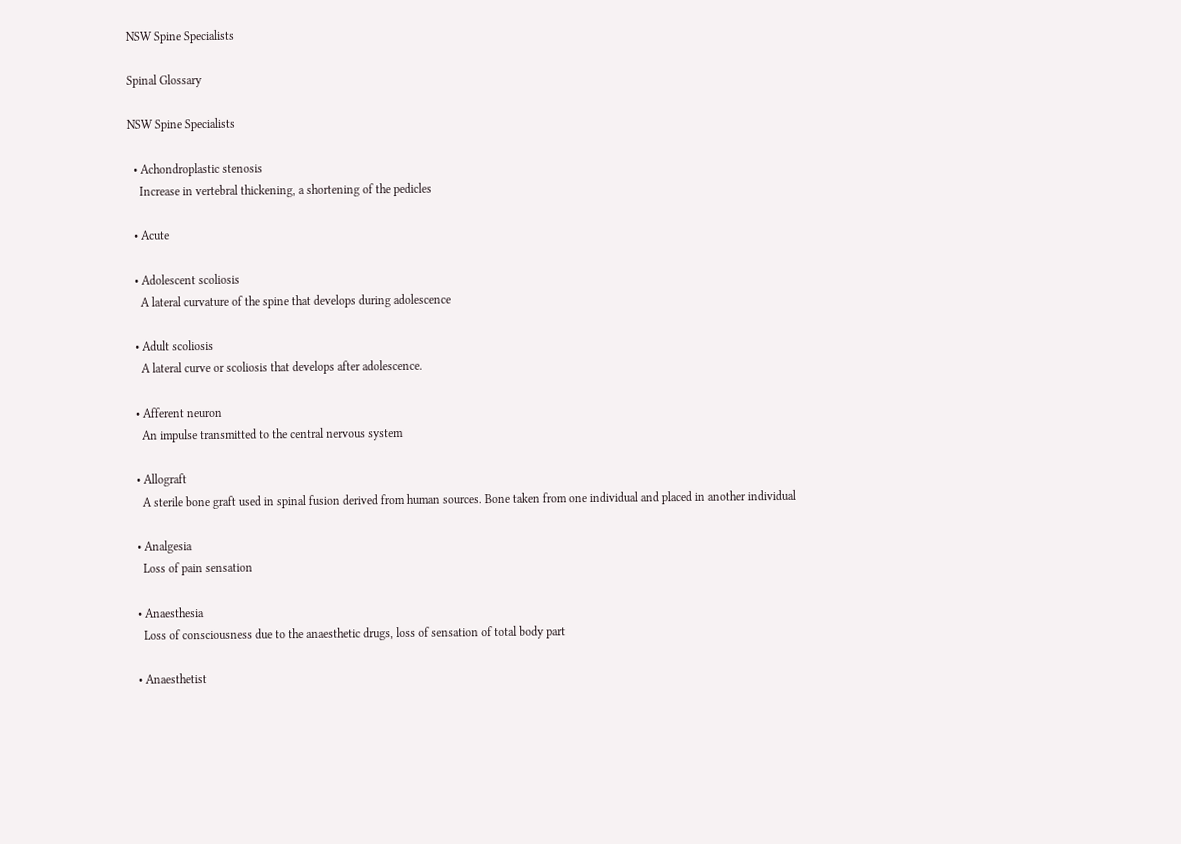NSW Spine Specialists

Spinal Glossary

NSW Spine Specialists

  • Achondroplastic stenosis
    Increase in vertebral thickening, a shortening of the pedicles

  • Acute

  • Adolescent scoliosis
    A lateral curvature of the spine that develops during adolescence

  • Adult scoliosis
    A lateral curve or scoliosis that develops after adolescence.

  • Afferent neuron
    An impulse transmitted to the central nervous system

  • Allograft
    A sterile bone graft used in spinal fusion derived from human sources. Bone taken from one individual and placed in another individual

  • Analgesia
    Loss of pain sensation

  • Anaesthesia
    Loss of consciousness due to the anaesthetic drugs, loss of sensation of total body part

  • Anaesthetist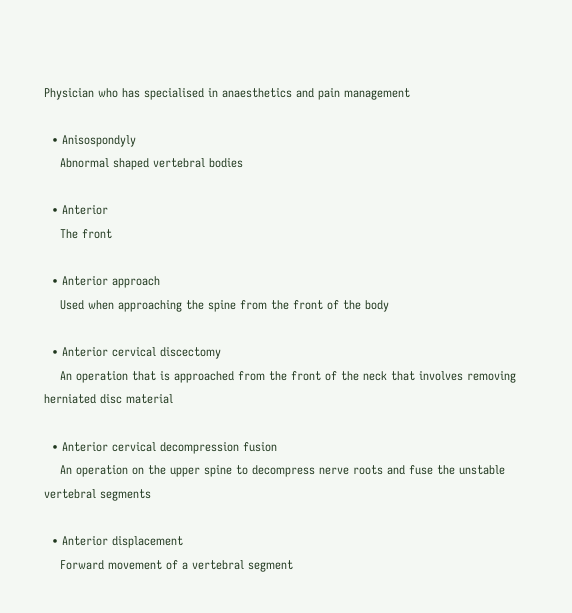Physician who has specialised in anaesthetics and pain management

  • Anisospondyly
    Abnormal shaped vertebral bodies

  • Anterior
    The front

  • Anterior approach
    Used when approaching the spine from the front of the body

  • Anterior cervical discectomy
    An operation that is approached from the front of the neck that involves removing herniated disc material

  • Anterior cervical decompression fusion
    An operation on the upper spine to decompress nerve roots and fuse the unstable vertebral segments

  • Anterior displacement
    Forward movement of a vertebral segment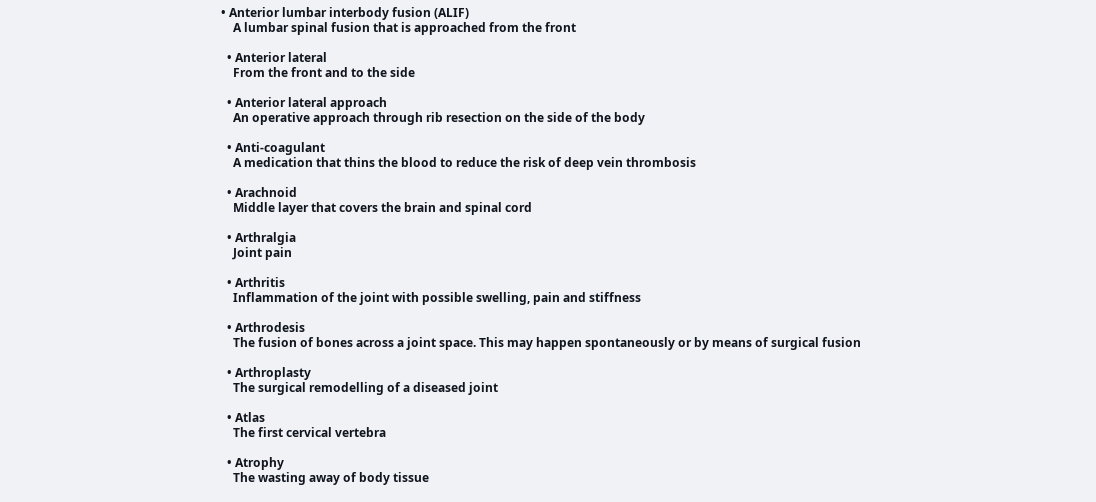• Anterior lumbar interbody fusion (ALIF)
    A lumbar spinal fusion that is approached from the front

  • Anterior lateral
    From the front and to the side

  • Anterior lateral approach
    An operative approach through rib resection on the side of the body

  • Anti-coagulant
    A medication that thins the blood to reduce the risk of deep vein thrombosis

  • Arachnoid
    Middle layer that covers the brain and spinal cord

  • Arthralgia
    Joint pain

  • Arthritis
    Inflammation of the joint with possible swelling, pain and stiffness

  • Arthrodesis
    The fusion of bones across a joint space. This may happen spontaneously or by means of surgical fusion

  • Arthroplasty
    The surgical remodelling of a diseased joint

  • Atlas
    The first cervical vertebra

  • Atrophy
    The wasting away of body tissue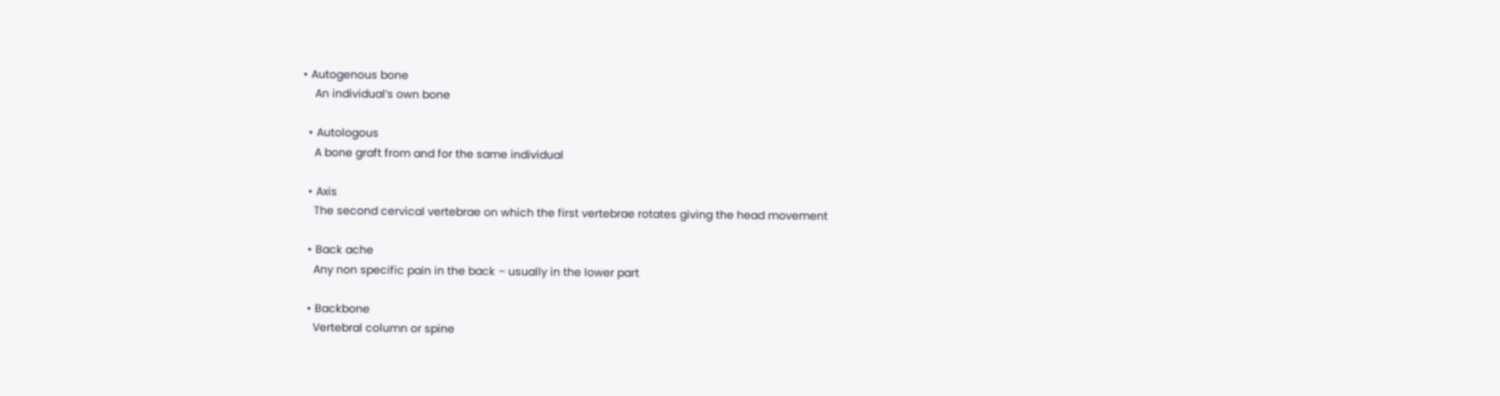• Autogenous bone
    An individual’s own bone

  • Autologous
    A bone graft from and for the same individual

  • Axis
    The second cervical vertebrae on which the first vertebrae rotates giving the head movement

  • Back ache
    Any non specific pain in the back – usually in the lower part

  • Backbone
    Vertebral column or spine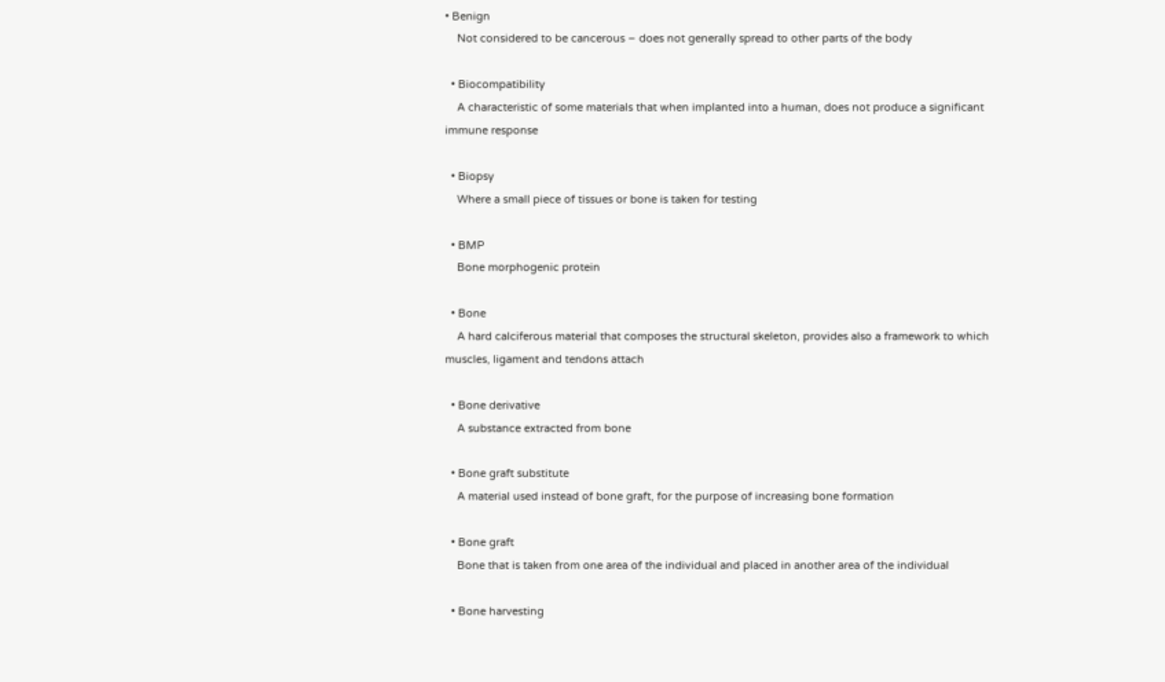• Benign
    Not considered to be cancerous – does not generally spread to other parts of the body

  • Biocompatibility
    A characteristic of some materials that when implanted into a human, does not produce a significant immune response

  • Biopsy
    Where a small piece of tissues or bone is taken for testing

  • BMP
    Bone morphogenic protein

  • Bone
    A hard calciferous material that composes the structural skeleton, provides also a framework to which muscles, ligament and tendons attach

  • Bone derivative
    A substance extracted from bone

  • Bone graft substitute
    A material used instead of bone graft, for the purpose of increasing bone formation

  • Bone graft
    Bone that is taken from one area of the individual and placed in another area of the individual

  • Bone harvesting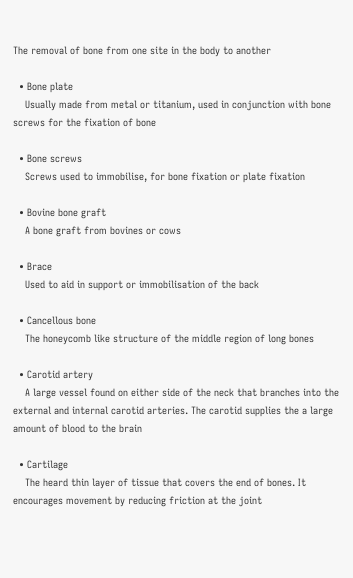The removal of bone from one site in the body to another

  • Bone plate
    Usually made from metal or titanium, used in conjunction with bone screws for the fixation of bone

  • Bone screws
    Screws used to immobilise, for bone fixation or plate fixation

  • Bovine bone graft
    A bone graft from bovines or cows

  • Brace
    Used to aid in support or immobilisation of the back

  • Cancellous bone
    The honeycomb like structure of the middle region of long bones

  • Carotid artery
    A large vessel found on either side of the neck that branches into the external and internal carotid arteries. The carotid supplies the a large amount of blood to the brain

  • Cartilage
    The heard thin layer of tissue that covers the end of bones. It encourages movement by reducing friction at the joint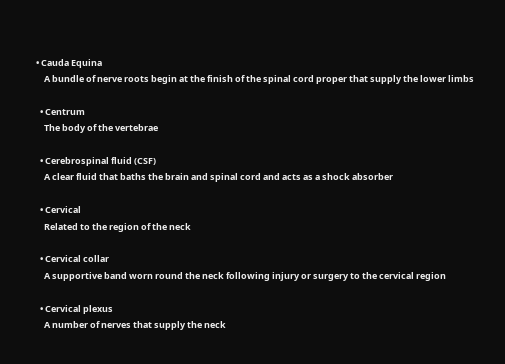• Cauda Equina
    A bundle of nerve roots begin at the finish of the spinal cord proper that supply the lower limbs

  • Centrum
    The body of the vertebrae

  • Cerebrospinal fluid (CSF)
    A clear fluid that baths the brain and spinal cord and acts as a shock absorber

  • Cervical
    Related to the region of the neck

  • Cervical collar
    A supportive band worn round the neck following injury or surgery to the cervical region

  • Cervical plexus
    A number of nerves that supply the neck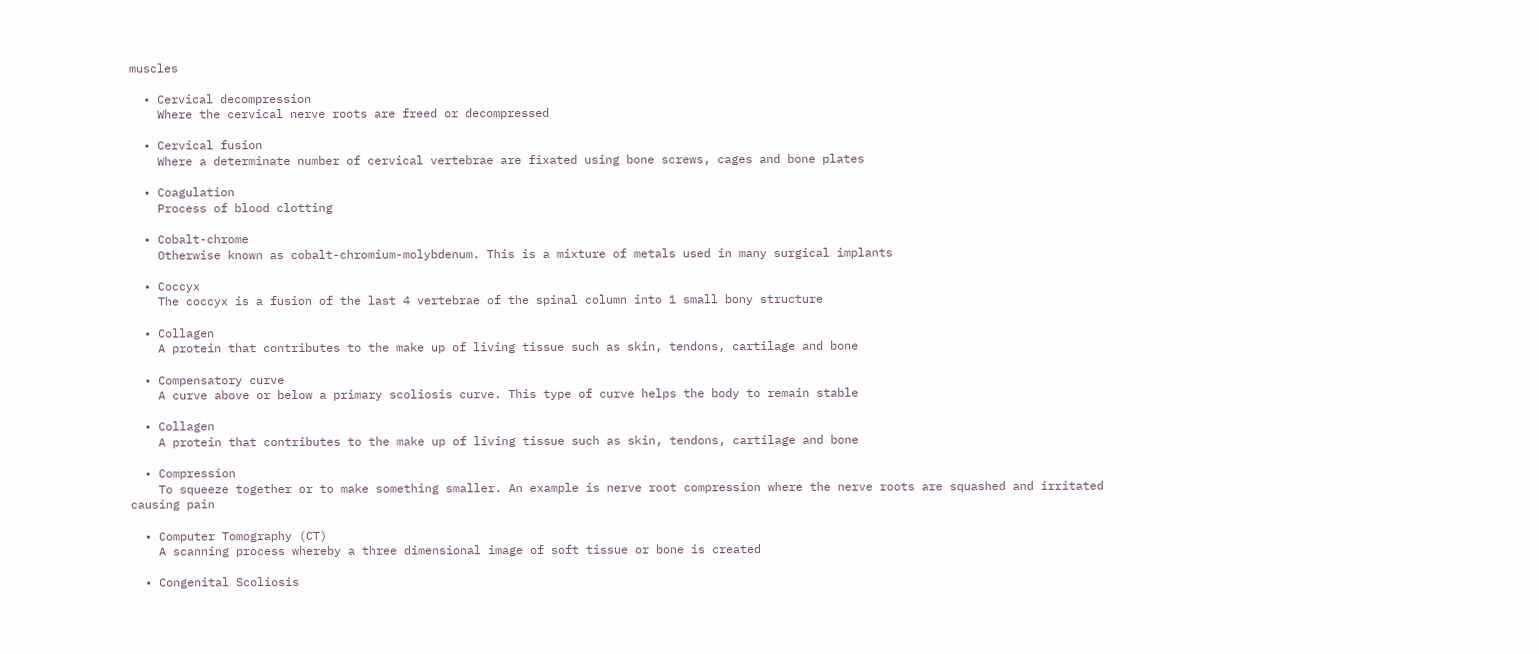muscles

  • Cervical decompression
    Where the cervical nerve roots are freed or decompressed

  • Cervical fusion
    Where a determinate number of cervical vertebrae are fixated using bone screws, cages and bone plates

  • Coagulation
    Process of blood clotting

  • Cobalt-chrome
    Otherwise known as cobalt-chromium-molybdenum. This is a mixture of metals used in many surgical implants

  • Coccyx
    The coccyx is a fusion of the last 4 vertebrae of the spinal column into 1 small bony structure

  • Collagen
    A protein that contributes to the make up of living tissue such as skin, tendons, cartilage and bone

  • Compensatory curve
    A curve above or below a primary scoliosis curve. This type of curve helps the body to remain stable

  • Collagen
    A protein that contributes to the make up of living tissue such as skin, tendons, cartilage and bone

  • Compression
    To squeeze together or to make something smaller. An example is nerve root compression where the nerve roots are squashed and irritated causing pain

  • Computer Tomography (CT)
    A scanning process whereby a three dimensional image of soft tissue or bone is created

  • Congenital Scoliosis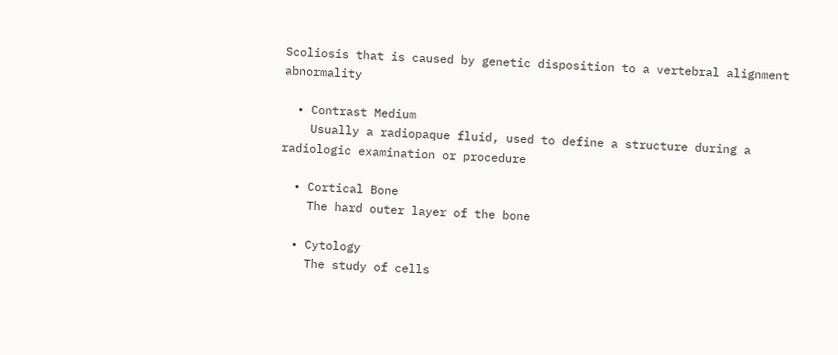Scoliosis that is caused by genetic disposition to a vertebral alignment abnormality

  • Contrast Medium
    Usually a radiopaque fluid, used to define a structure during a radiologic examination or procedure

  • Cortical Bone
    The hard outer layer of the bone

  • Cytology
    The study of cells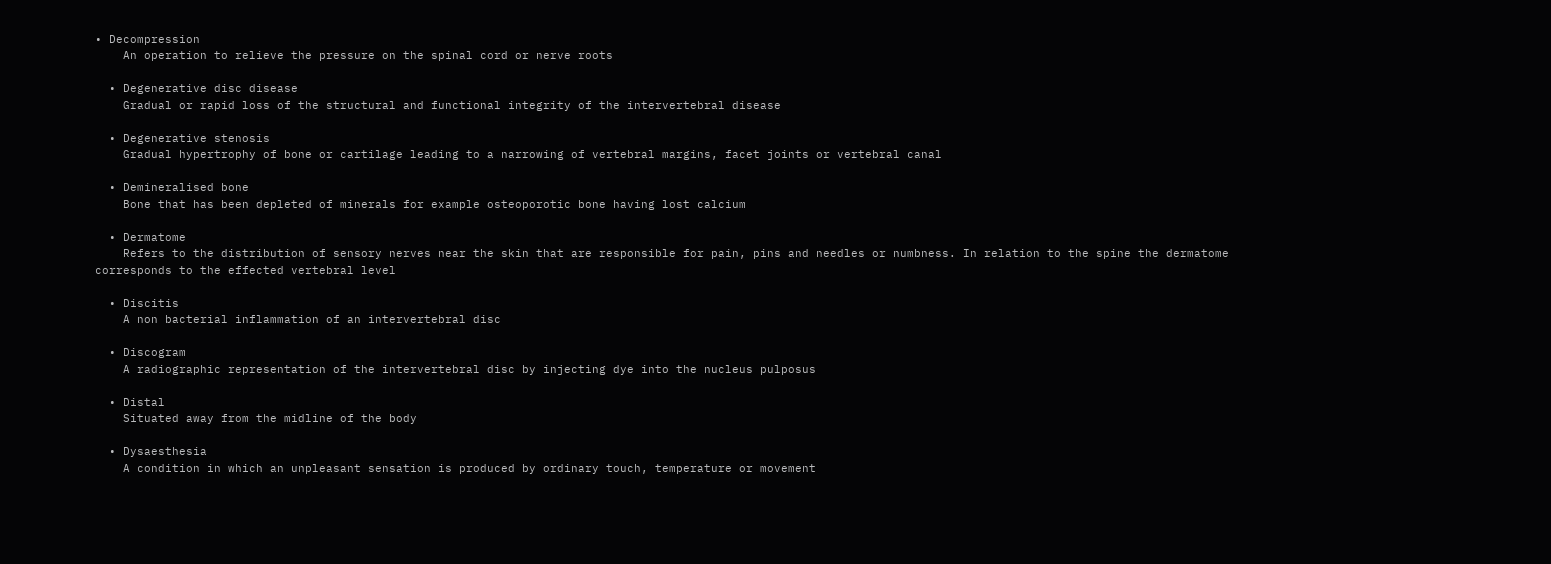• Decompression
    An operation to relieve the pressure on the spinal cord or nerve roots

  • Degenerative disc disease
    Gradual or rapid loss of the structural and functional integrity of the intervertebral disease

  • Degenerative stenosis
    Gradual hypertrophy of bone or cartilage leading to a narrowing of vertebral margins, facet joints or vertebral canal

  • Demineralised bone
    Bone that has been depleted of minerals for example osteoporotic bone having lost calcium

  • Dermatome
    Refers to the distribution of sensory nerves near the skin that are responsible for pain, pins and needles or numbness. In relation to the spine the dermatome corresponds to the effected vertebral level

  • Discitis
    A non bacterial inflammation of an intervertebral disc

  • Discogram
    A radiographic representation of the intervertebral disc by injecting dye into the nucleus pulposus

  • Distal
    Situated away from the midline of the body

  • Dysaesthesia
    A condition in which an unpleasant sensation is produced by ordinary touch, temperature or movement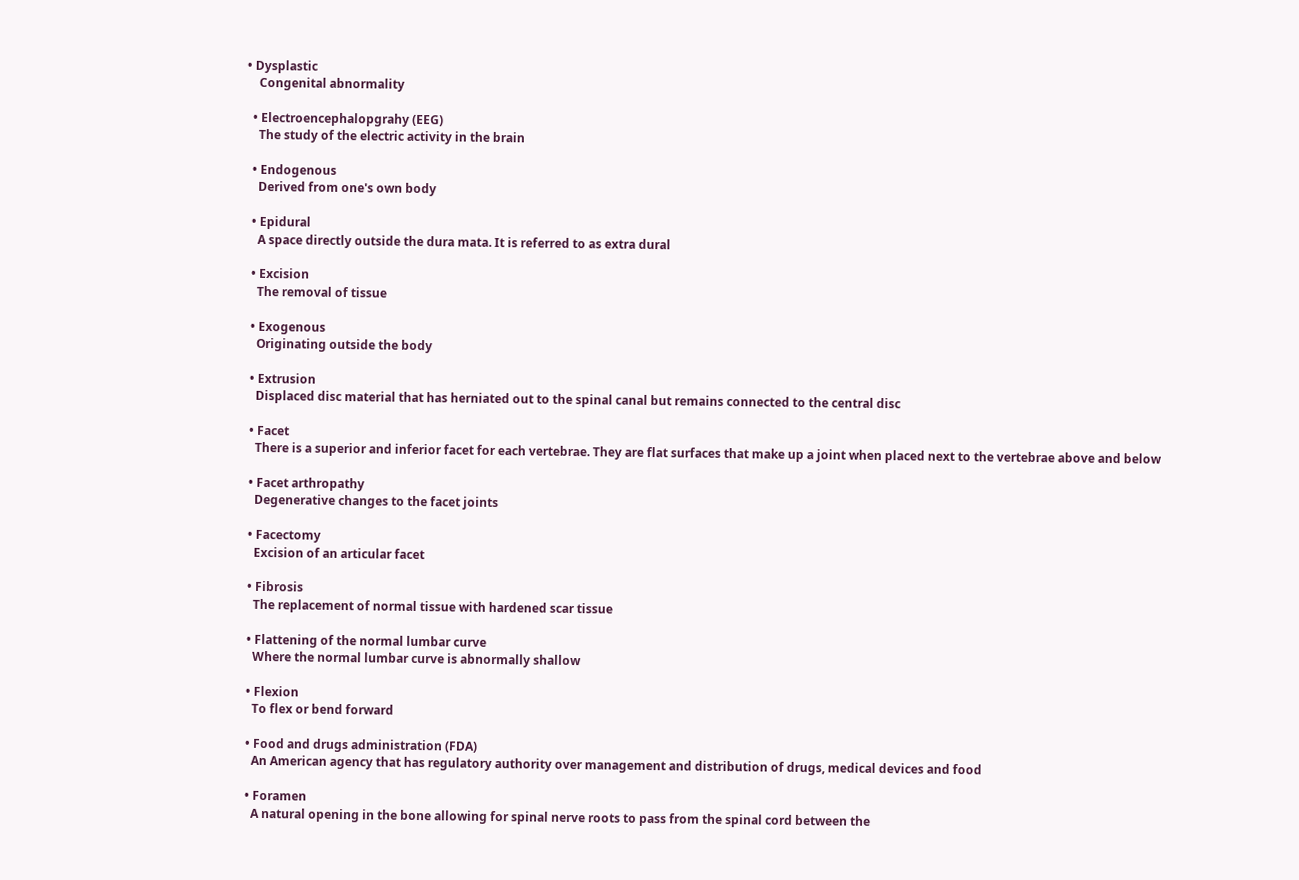• Dysplastic
    Congenital abnormality

  • Electroencephalopgrahy (EEG)
    The study of the electric activity in the brain

  • Endogenous
    Derived from one's own body

  • Epidural
    A space directly outside the dura mata. It is referred to as extra dural

  • Excision
    The removal of tissue

  • Exogenous
    Originating outside the body

  • Extrusion
    Displaced disc material that has herniated out to the spinal canal but remains connected to the central disc

  • Facet
    There is a superior and inferior facet for each vertebrae. They are flat surfaces that make up a joint when placed next to the vertebrae above and below

  • Facet arthropathy
    Degenerative changes to the facet joints

  • Facectomy
    Excision of an articular facet

  • Fibrosis
    The replacement of normal tissue with hardened scar tissue

  • Flattening of the normal lumbar curve
    Where the normal lumbar curve is abnormally shallow

  • Flexion
    To flex or bend forward

  • Food and drugs administration (FDA)
    An American agency that has regulatory authority over management and distribution of drugs, medical devices and food

  • Foramen
    A natural opening in the bone allowing for spinal nerve roots to pass from the spinal cord between the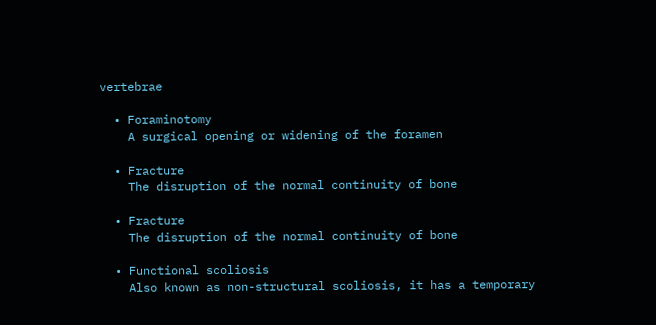vertebrae

  • Foraminotomy
    A surgical opening or widening of the foramen

  • Fracture
    The disruption of the normal continuity of bone

  • Fracture
    The disruption of the normal continuity of bone

  • Functional scoliosis
    Also known as non-structural scoliosis, it has a temporary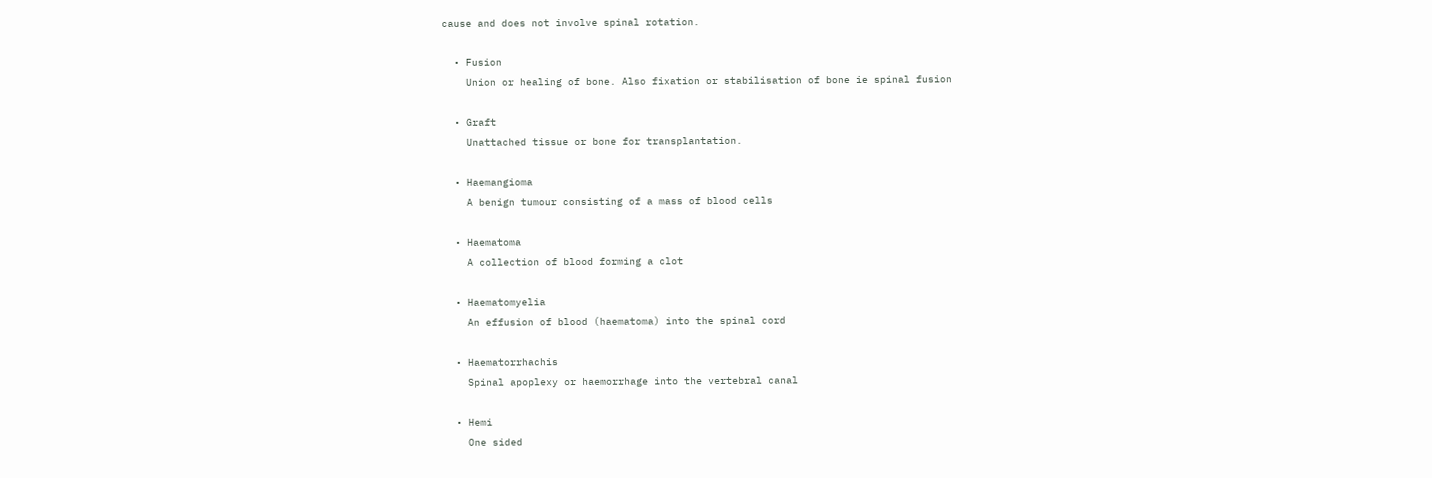cause and does not involve spinal rotation.

  • Fusion
    Union or healing of bone. Also fixation or stabilisation of bone ie spinal fusion

  • Graft
    Unattached tissue or bone for transplantation.

  • Haemangioma
    A benign tumour consisting of a mass of blood cells

  • Haematoma
    A collection of blood forming a clot

  • Haematomyelia
    An effusion of blood (haematoma) into the spinal cord

  • Haematorrhachis
    Spinal apoplexy or haemorrhage into the vertebral canal

  • Hemi
    One sided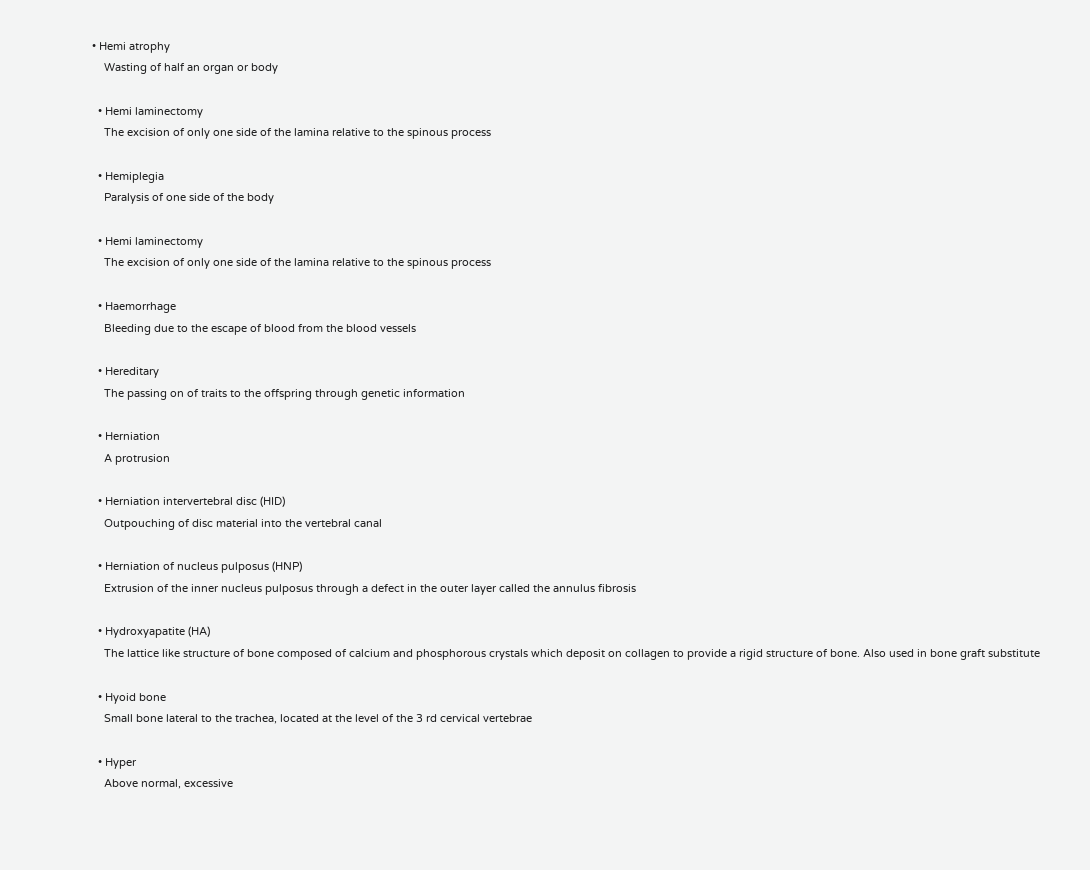• Hemi atrophy
    Wasting of half an organ or body

  • Hemi laminectomy
    The excision of only one side of the lamina relative to the spinous process

  • Hemiplegia
    Paralysis of one side of the body

  • Hemi laminectomy
    The excision of only one side of the lamina relative to the spinous process

  • Haemorrhage
    Bleeding due to the escape of blood from the blood vessels

  • Hereditary
    The passing on of traits to the offspring through genetic information

  • Herniation
    A protrusion

  • Herniation intervertebral disc (HID)
    Outpouching of disc material into the vertebral canal

  • Herniation of nucleus pulposus (HNP)
    Extrusion of the inner nucleus pulposus through a defect in the outer layer called the annulus fibrosis

  • Hydroxyapatite (HA)
    The lattice like structure of bone composed of calcium and phosphorous crystals which deposit on collagen to provide a rigid structure of bone. Also used in bone graft substitute

  • Hyoid bone
    Small bone lateral to the trachea, located at the level of the 3 rd cervical vertebrae

  • Hyper
    Above normal, excessive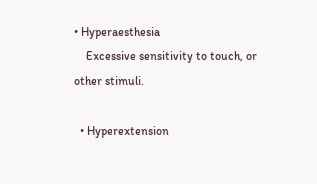• Hyperaesthesia
    Excessive sensitivity to touch, or other stimuli.

  • Hyperextension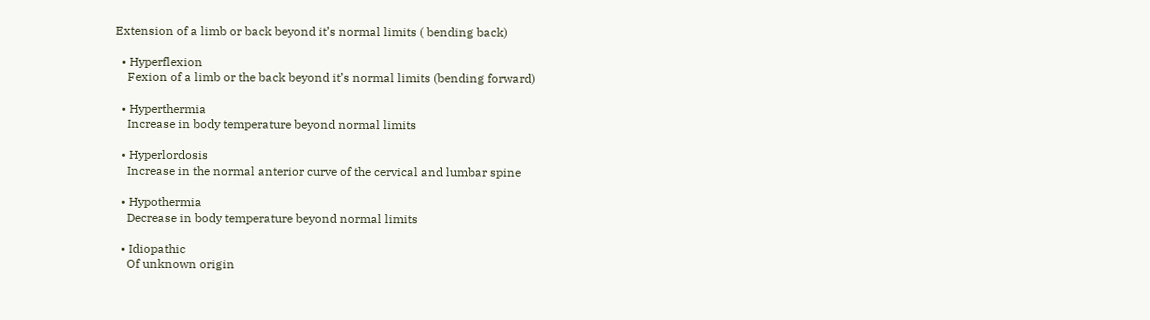Extension of a limb or back beyond it’s normal limits ( bending back)

  • Hyperflexion
    Fexion of a limb or the back beyond it’s normal limits (bending forward)

  • Hyperthermia
    Increase in body temperature beyond normal limits

  • Hyperlordosis
    Increase in the normal anterior curve of the cervical and lumbar spine

  • Hypothermia
    Decrease in body temperature beyond normal limits

  • Idiopathic
    Of unknown origin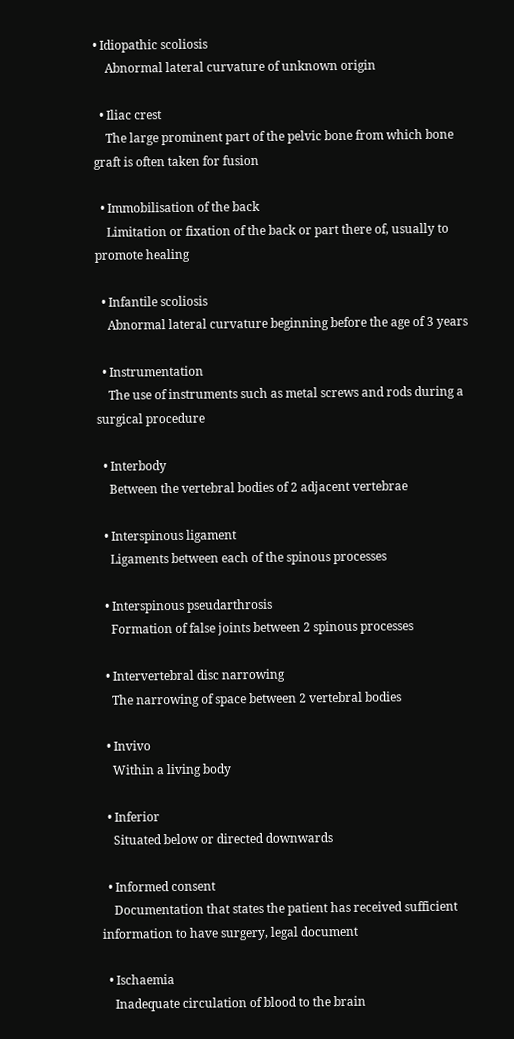• Idiopathic scoliosis
    Abnormal lateral curvature of unknown origin

  • Iliac crest
    The large prominent part of the pelvic bone from which bone graft is often taken for fusion

  • Immobilisation of the back
    Limitation or fixation of the back or part there of, usually to promote healing

  • Infantile scoliosis
    Abnormal lateral curvature beginning before the age of 3 years

  • Instrumentation
    The use of instruments such as metal screws and rods during a surgical procedure

  • Interbody
    Between the vertebral bodies of 2 adjacent vertebrae

  • Interspinous ligament
    Ligaments between each of the spinous processes

  • Interspinous pseudarthrosis
    Formation of false joints between 2 spinous processes

  • Intervertebral disc narrowing
    The narrowing of space between 2 vertebral bodies

  • Invivo
    Within a living body

  • Inferior
    Situated below or directed downwards

  • Informed consent
    Documentation that states the patient has received sufficient information to have surgery, legal document

  • Ischaemia
    Inadequate circulation of blood to the brain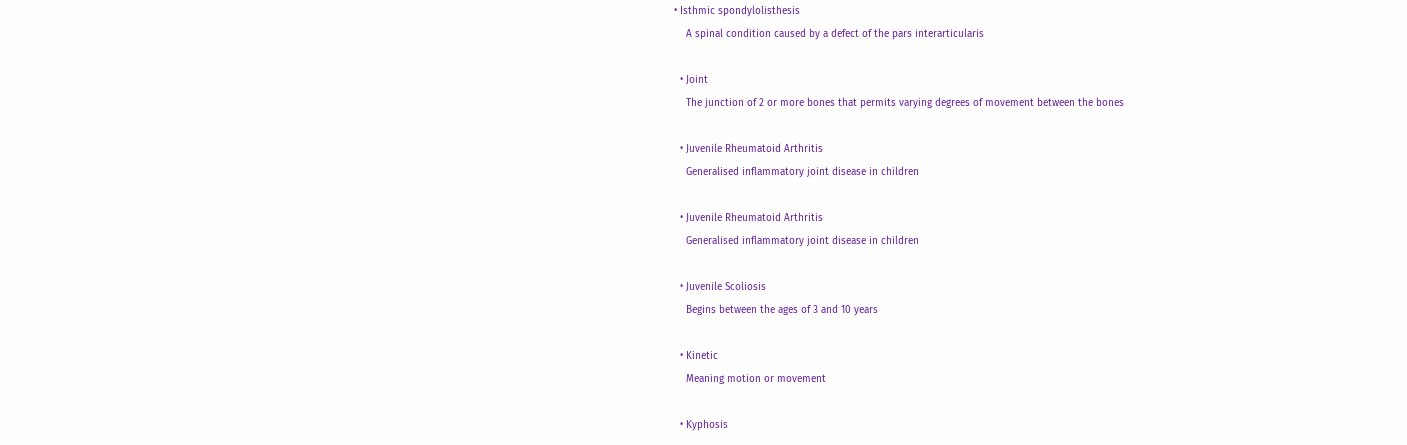• Isthmic spondylolisthesis
    A spinal condition caused by a defect of the pars interarticularis

  • Joint
    The junction of 2 or more bones that permits varying degrees of movement between the bones

  • Juvenile Rheumatoid Arthritis
    Generalised inflammatory joint disease in children

  • Juvenile Rheumatoid Arthritis
    Generalised inflammatory joint disease in children

  • Juvenile Scoliosis
    Begins between the ages of 3 and 10 years

  • Kinetic
    Meaning motion or movement

  • Kyphosis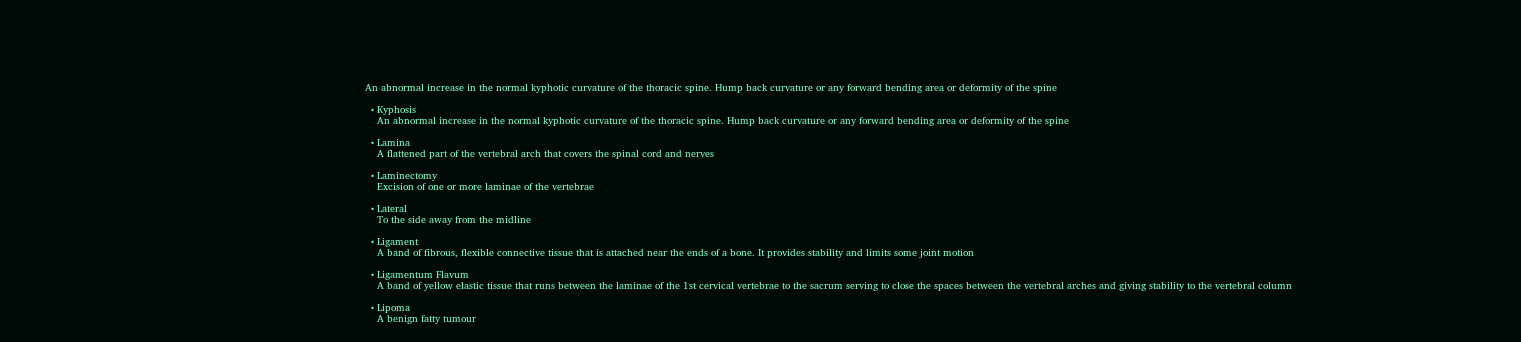An abnormal increase in the normal kyphotic curvature of the thoracic spine. Hump back curvature or any forward bending area or deformity of the spine

  • Kyphosis
    An abnormal increase in the normal kyphotic curvature of the thoracic spine. Hump back curvature or any forward bending area or deformity of the spine

  • Lamina
    A flattened part of the vertebral arch that covers the spinal cord and nerves

  • Laminectomy
    Excision of one or more laminae of the vertebrae

  • Lateral
    To the side away from the midline

  • Ligament
    A band of fibrous, flexible connective tissue that is attached near the ends of a bone. It provides stability and limits some joint motion

  • Ligamentum Flavum
    A band of yellow elastic tissue that runs between the laminae of the 1st cervical vertebrae to the sacrum serving to close the spaces between the vertebral arches and giving stability to the vertebral column

  • Lipoma
    A benign fatty tumour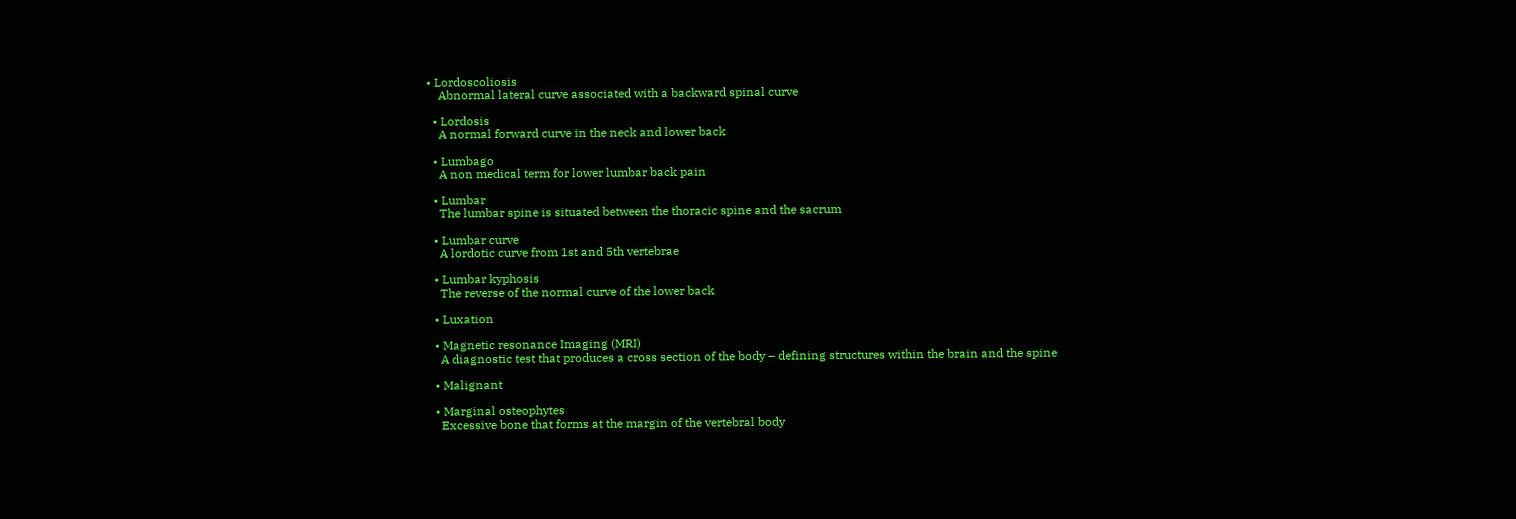• Lordoscoliosis
    Abnormal lateral curve associated with a backward spinal curve

  • Lordosis
    A normal forward curve in the neck and lower back

  • Lumbago
    A non medical term for lower lumbar back pain

  • Lumbar
    The lumbar spine is situated between the thoracic spine and the sacrum

  • Lumbar curve
    A lordotic curve from 1st and 5th vertebrae

  • Lumbar kyphosis
    The reverse of the normal curve of the lower back

  • Luxation

  • Magnetic resonance Imaging (MRI)
    A diagnostic test that produces a cross section of the body – defining structures within the brain and the spine

  • Malignant

  • Marginal osteophytes
    Excessive bone that forms at the margin of the vertebral body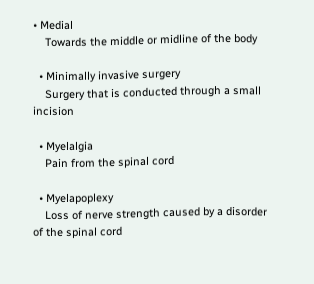• Medial
    Towards the middle or midline of the body

  • Minimally invasive surgery
    Surgery that is conducted through a small incision

  • Myelalgia
    Pain from the spinal cord

  • Myelapoplexy
    Loss of nerve strength caused by a disorder of the spinal cord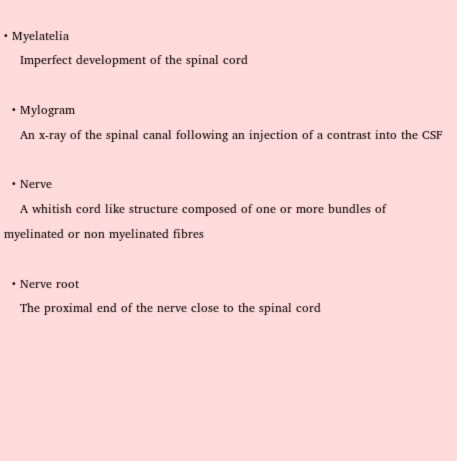• Myelatelia
    Imperfect development of the spinal cord

  • Mylogram
    An x-ray of the spinal canal following an injection of a contrast into the CSF

  • Nerve
    A whitish cord like structure composed of one or more bundles of myelinated or non myelinated fibres

  • Nerve root
    The proximal end of the nerve close to the spinal cord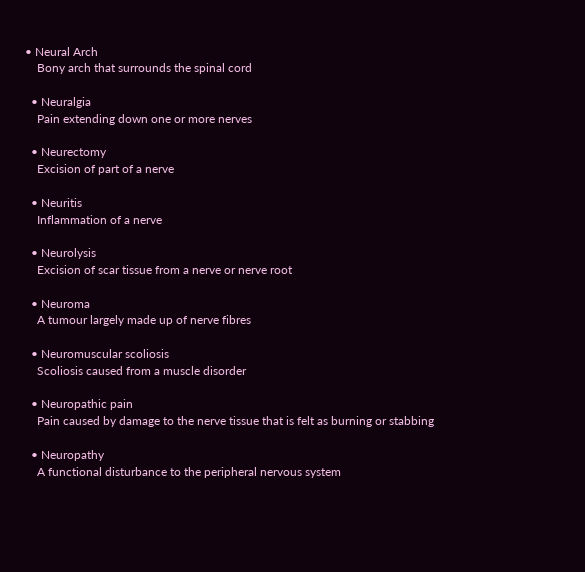• Neural Arch
    Bony arch that surrounds the spinal cord

  • Neuralgia
    Pain extending down one or more nerves

  • Neurectomy
    Excision of part of a nerve

  • Neuritis
    Inflammation of a nerve

  • Neurolysis
    Excision of scar tissue from a nerve or nerve root

  • Neuroma
    A tumour largely made up of nerve fibres

  • Neuromuscular scoliosis
    Scoliosis caused from a muscle disorder

  • Neuropathic pain
    Pain caused by damage to the nerve tissue that is felt as burning or stabbing

  • Neuropathy
    A functional disturbance to the peripheral nervous system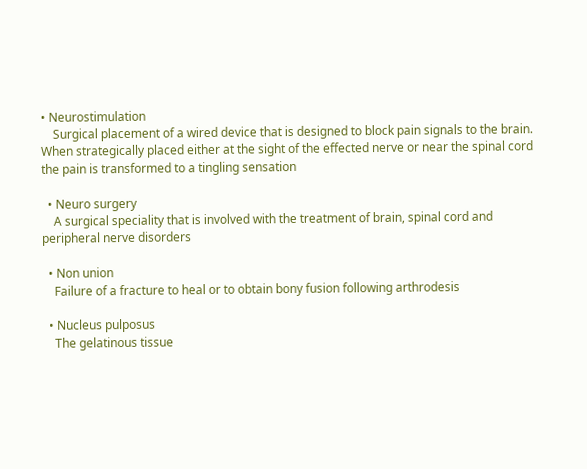• Neurostimulation
    Surgical placement of a wired device that is designed to block pain signals to the brain. When strategically placed either at the sight of the effected nerve or near the spinal cord the pain is transformed to a tingling sensation

  • Neuro surgery
    A surgical speciality that is involved with the treatment of brain, spinal cord and peripheral nerve disorders

  • Non union
    Failure of a fracture to heal or to obtain bony fusion following arthrodesis

  • Nucleus pulposus
    The gelatinous tissue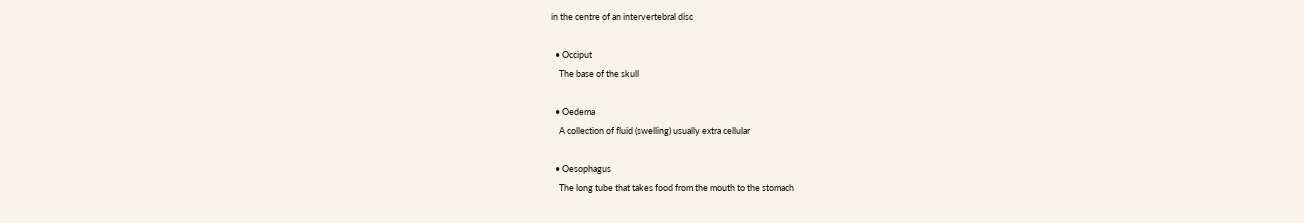in the centre of an intervertebral disc

  • Occiput
    The base of the skull

  • Oedema
    A collection of fluid (swelling) usually extra cellular

  • Oesophagus
    The long tube that takes food from the mouth to the stomach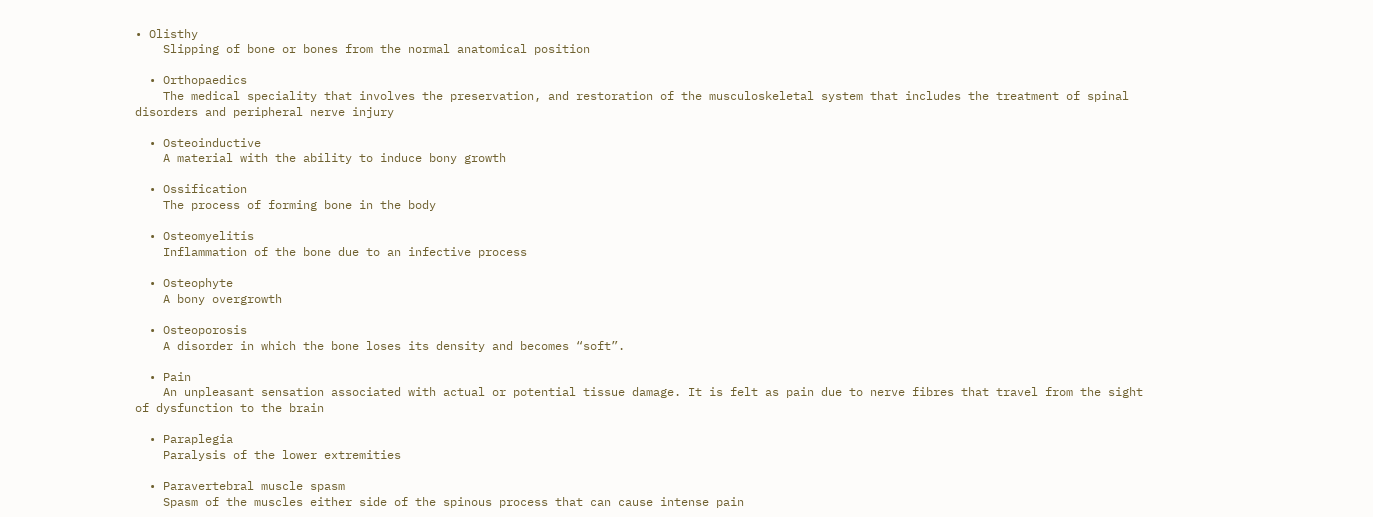• Olisthy
    Slipping of bone or bones from the normal anatomical position

  • Orthopaedics
    The medical speciality that involves the preservation, and restoration of the musculoskeletal system that includes the treatment of spinal disorders and peripheral nerve injury

  • Osteoinductive
    A material with the ability to induce bony growth

  • Ossification
    The process of forming bone in the body

  • Osteomyelitis
    Inflammation of the bone due to an infective process

  • Osteophyte
    A bony overgrowth

  • Osteoporosis
    A disorder in which the bone loses its density and becomes “soft”.

  • Pain
    An unpleasant sensation associated with actual or potential tissue damage. It is felt as pain due to nerve fibres that travel from the sight of dysfunction to the brain

  • Paraplegia
    Paralysis of the lower extremities

  • Paravertebral muscle spasm
    Spasm of the muscles either side of the spinous process that can cause intense pain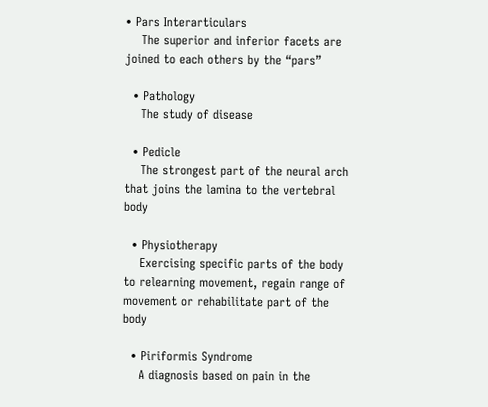• Pars Interarticulars
    The superior and inferior facets are joined to each others by the “pars”

  • Pathology
    The study of disease

  • Pedicle
    The strongest part of the neural arch that joins the lamina to the vertebral body

  • Physiotherapy
    Exercising specific parts of the body to relearning movement, regain range of movement or rehabilitate part of the body

  • Piriformis Syndrome
    A diagnosis based on pain in the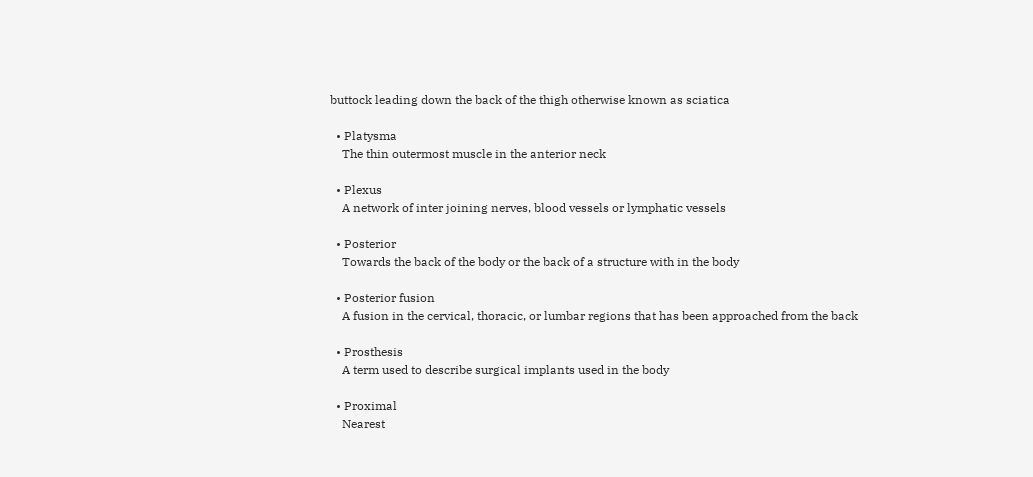buttock leading down the back of the thigh otherwise known as sciatica

  • Platysma
    The thin outermost muscle in the anterior neck

  • Plexus
    A network of inter joining nerves, blood vessels or lymphatic vessels

  • Posterior
    Towards the back of the body or the back of a structure with in the body

  • Posterior fusion
    A fusion in the cervical, thoracic, or lumbar regions that has been approached from the back

  • Prosthesis
    A term used to describe surgical implants used in the body

  • Proximal
    Nearest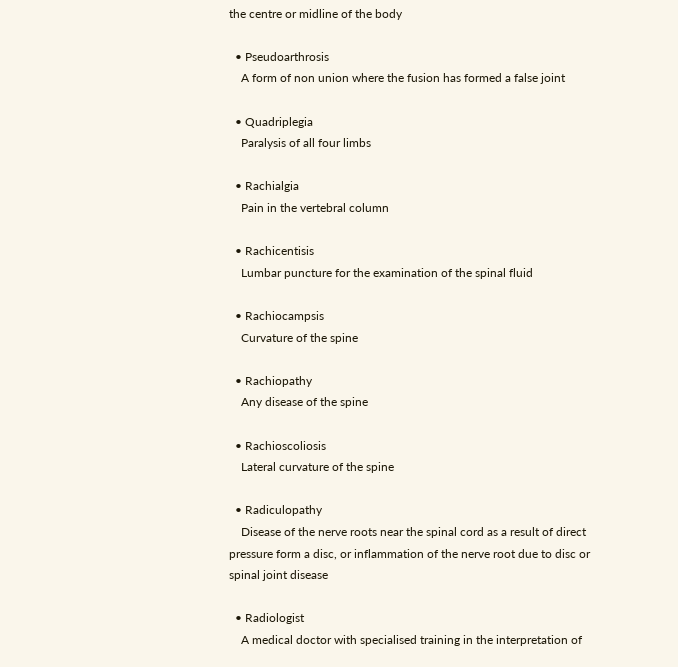the centre or midline of the body

  • Pseudoarthrosis
    A form of non union where the fusion has formed a false joint

  • Quadriplegia
    Paralysis of all four limbs

  • Rachialgia
    Pain in the vertebral column

  • Rachicentisis
    Lumbar puncture for the examination of the spinal fluid

  • Rachiocampsis
    Curvature of the spine

  • Rachiopathy
    Any disease of the spine

  • Rachioscoliosis
    Lateral curvature of the spine

  • Radiculopathy
    Disease of the nerve roots near the spinal cord as a result of direct pressure form a disc, or inflammation of the nerve root due to disc or spinal joint disease

  • Radiologist
    A medical doctor with specialised training in the interpretation of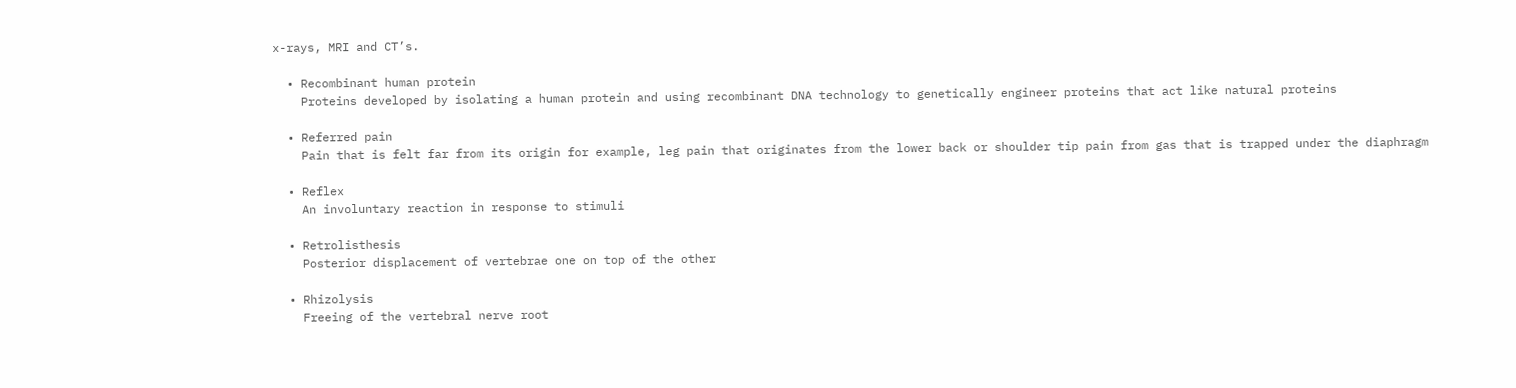x-rays, MRI and CT’s.

  • Recombinant human protein
    Proteins developed by isolating a human protein and using recombinant DNA technology to genetically engineer proteins that act like natural proteins

  • Referred pain
    Pain that is felt far from its origin for example, leg pain that originates from the lower back or shoulder tip pain from gas that is trapped under the diaphragm

  • Reflex
    An involuntary reaction in response to stimuli

  • Retrolisthesis
    Posterior displacement of vertebrae one on top of the other

  • Rhizolysis
    Freeing of the vertebral nerve root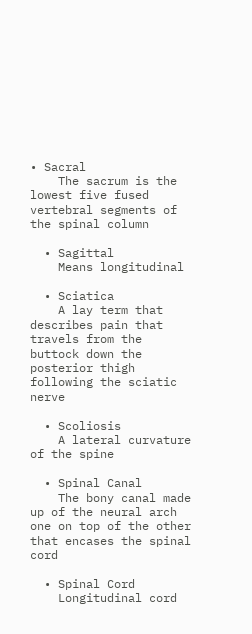• Sacral
    The sacrum is the lowest five fused vertebral segments of the spinal column

  • Sagittal
    Means longitudinal

  • Sciatica
    A lay term that describes pain that travels from the buttock down the posterior thigh following the sciatic nerve

  • Scoliosis
    A lateral curvature of the spine

  • Spinal Canal
    The bony canal made up of the neural arch one on top of the other that encases the spinal cord

  • Spinal Cord
    Longitudinal cord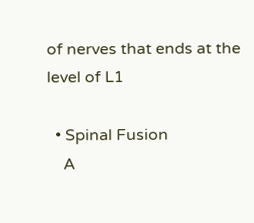of nerves that ends at the level of L1

  • Spinal Fusion
    A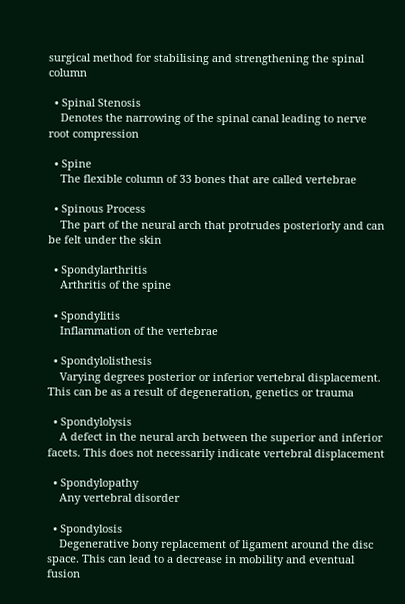surgical method for stabilising and strengthening the spinal column

  • Spinal Stenosis
    Denotes the narrowing of the spinal canal leading to nerve root compression

  • Spine
    The flexible column of 33 bones that are called vertebrae

  • Spinous Process
    The part of the neural arch that protrudes posteriorly and can be felt under the skin

  • Spondylarthritis
    Arthritis of the spine

  • Spondylitis
    Inflammation of the vertebrae

  • Spondylolisthesis
    Varying degrees posterior or inferior vertebral displacement. This can be as a result of degeneration, genetics or trauma

  • Spondylolysis
    A defect in the neural arch between the superior and inferior facets. This does not necessarily indicate vertebral displacement

  • Spondylopathy
    Any vertebral disorder

  • Spondylosis
    Degenerative bony replacement of ligament around the disc space. This can lead to a decrease in mobility and eventual fusion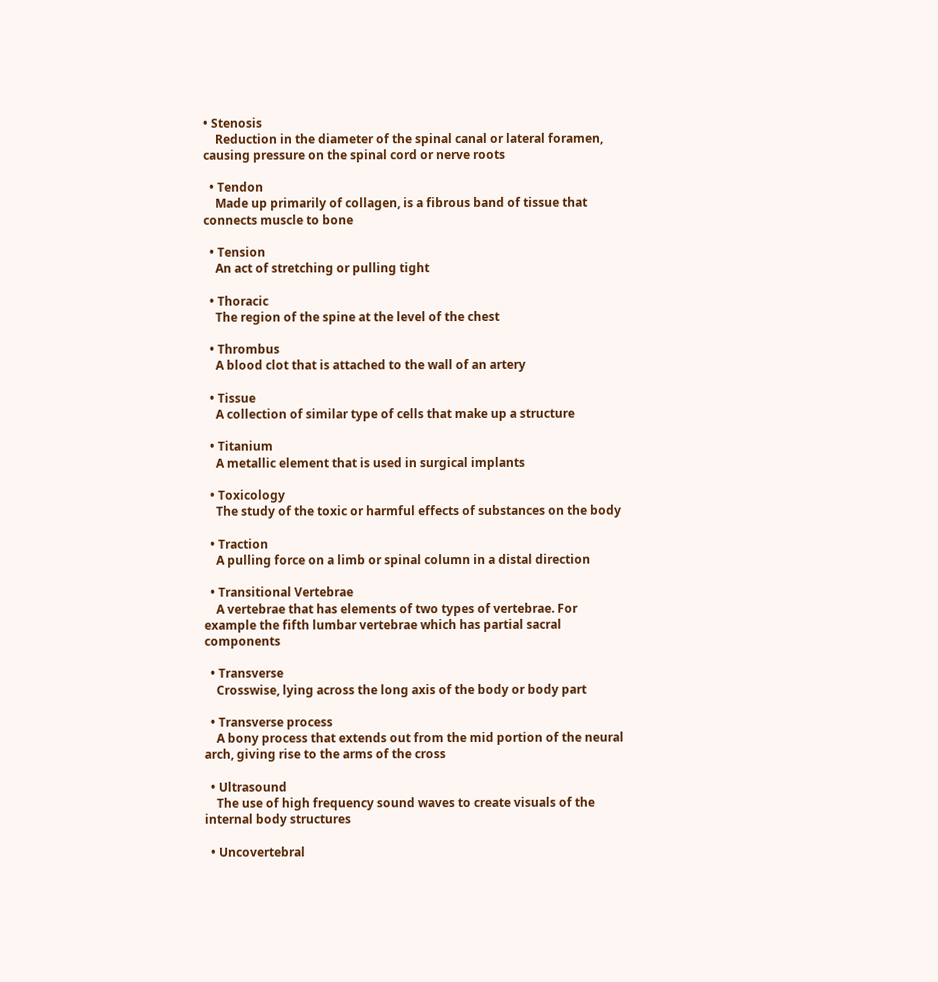• Stenosis
    Reduction in the diameter of the spinal canal or lateral foramen, causing pressure on the spinal cord or nerve roots

  • Tendon
    Made up primarily of collagen, is a fibrous band of tissue that connects muscle to bone

  • Tension
    An act of stretching or pulling tight

  • Thoracic
    The region of the spine at the level of the chest

  • Thrombus
    A blood clot that is attached to the wall of an artery

  • Tissue
    A collection of similar type of cells that make up a structure

  • Titanium
    A metallic element that is used in surgical implants

  • Toxicology
    The study of the toxic or harmful effects of substances on the body

  • Traction
    A pulling force on a limb or spinal column in a distal direction

  • Transitional Vertebrae
    A vertebrae that has elements of two types of vertebrae. For example the fifth lumbar vertebrae which has partial sacral components

  • Transverse
    Crosswise, lying across the long axis of the body or body part

  • Transverse process
    A bony process that extends out from the mid portion of the neural arch, giving rise to the arms of the cross

  • Ultrasound
    The use of high frequency sound waves to create visuals of the internal body structures

  • Uncovertebral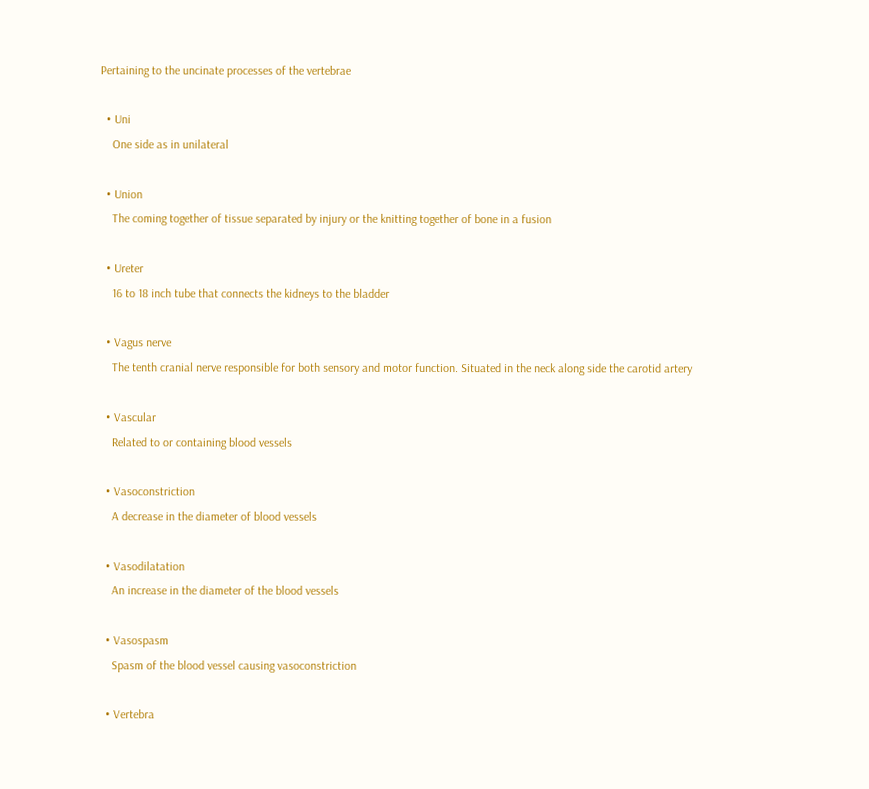Pertaining to the uncinate processes of the vertebrae

  • Uni
    One side as in unilateral

  • Union
    The coming together of tissue separated by injury or the knitting together of bone in a fusion

  • Ureter
    16 to 18 inch tube that connects the kidneys to the bladder

  • Vagus nerve
    The tenth cranial nerve responsible for both sensory and motor function. Situated in the neck along side the carotid artery

  • Vascular
    Related to or containing blood vessels

  • Vasoconstriction
    A decrease in the diameter of blood vessels

  • Vasodilatation
    An increase in the diameter of the blood vessels

  • Vasospasm
    Spasm of the blood vessel causing vasoconstriction

  • Vertebra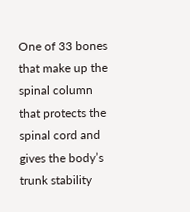One of 33 bones that make up the spinal column that protects the spinal cord and gives the body’s trunk stability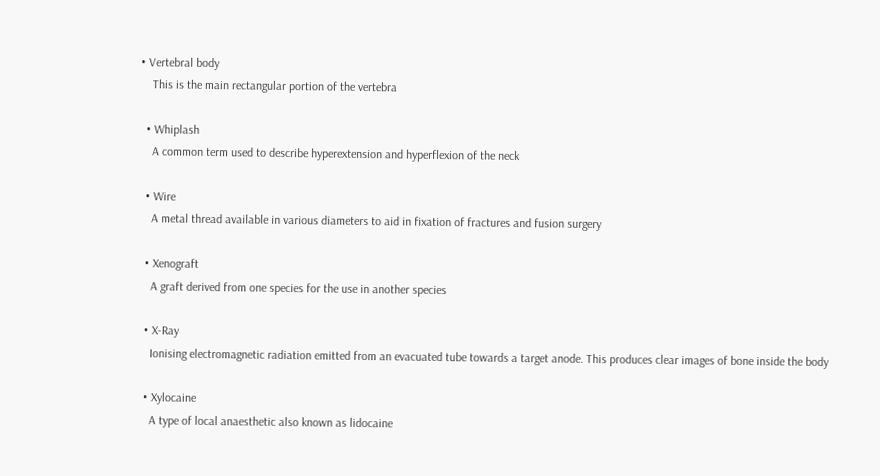• Vertebral body
    This is the main rectangular portion of the vertebra

  • Whiplash
    A common term used to describe hyperextension and hyperflexion of the neck

  • Wire
    A metal thread available in various diameters to aid in fixation of fractures and fusion surgery

  • Xenograft
    A graft derived from one species for the use in another species

  • X-Ray
    Ionising electromagnetic radiation emitted from an evacuated tube towards a target anode. This produces clear images of bone inside the body

  • Xylocaine
    A type of local anaesthetic also known as lidocaine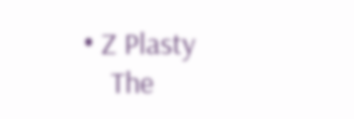• Z Plasty
    The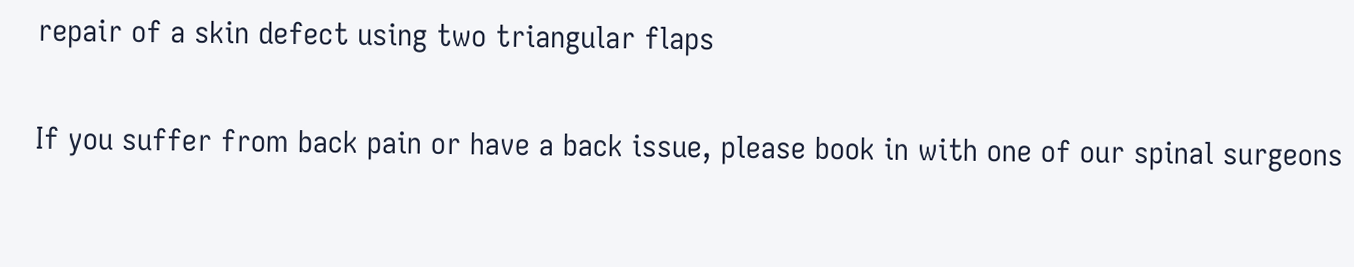repair of a skin defect using two triangular flaps

If you suffer from back pain or have a back issue, please book in with one of our spinal surgeons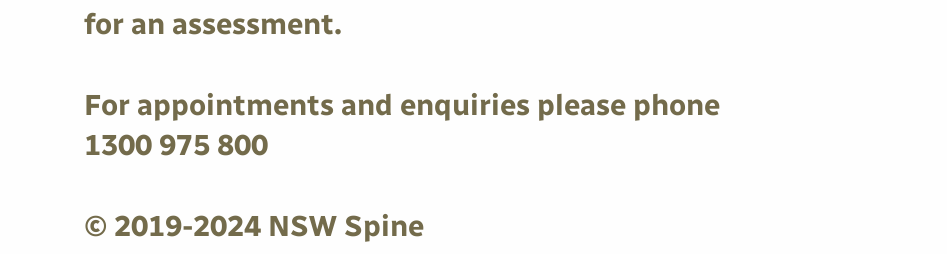for an assessment.

For appointments and enquiries please phone  1300 975 800

© 2019-2024 NSW Spine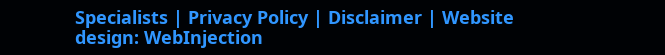Specialists | Privacy Policy | Disclaimer | Website design: WebInjection